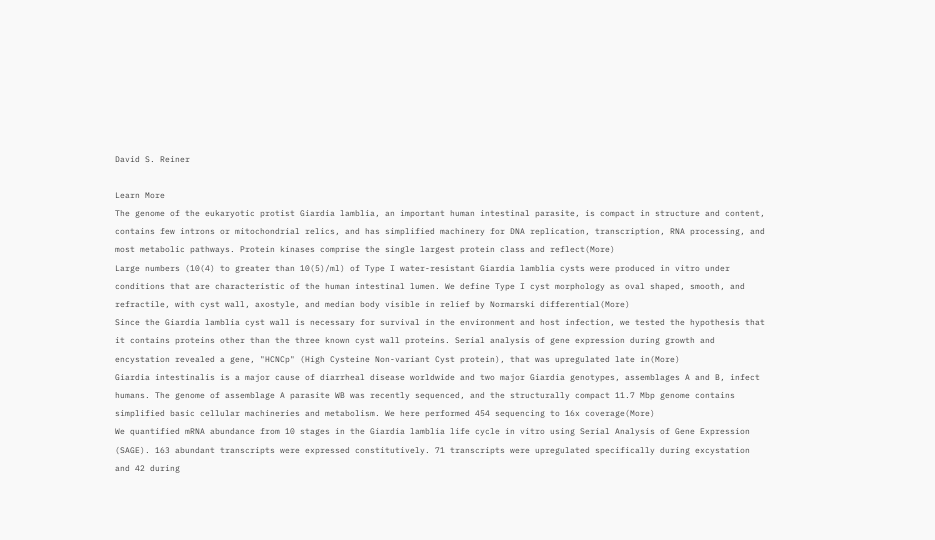David S. Reiner

Learn More
The genome of the eukaryotic protist Giardia lamblia, an important human intestinal parasite, is compact in structure and content, contains few introns or mitochondrial relics, and has simplified machinery for DNA replication, transcription, RNA processing, and most metabolic pathways. Protein kinases comprise the single largest protein class and reflect(More)
Large numbers (10(4) to greater than 10(5)/ml) of Type I water-resistant Giardia lamblia cysts were produced in vitro under conditions that are characteristic of the human intestinal lumen. We define Type I cyst morphology as oval shaped, smooth, and refractile, with cyst wall, axostyle, and median body visible in relief by Normarski differential(More)
Since the Giardia lamblia cyst wall is necessary for survival in the environment and host infection, we tested the hypothesis that it contains proteins other than the three known cyst wall proteins. Serial analysis of gene expression during growth and encystation revealed a gene, "HCNCp" (High Cysteine Non-variant Cyst protein), that was upregulated late in(More)
Giardia intestinalis is a major cause of diarrheal disease worldwide and two major Giardia genotypes, assemblages A and B, infect humans. The genome of assemblage A parasite WB was recently sequenced, and the structurally compact 11.7 Mbp genome contains simplified basic cellular machineries and metabolism. We here performed 454 sequencing to 16x coverage(More)
We quantified mRNA abundance from 10 stages in the Giardia lamblia life cycle in vitro using Serial Analysis of Gene Expression (SAGE). 163 abundant transcripts were expressed constitutively. 71 transcripts were upregulated specifically during excystation and 42 during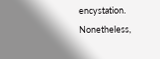encystation. Nonetheless,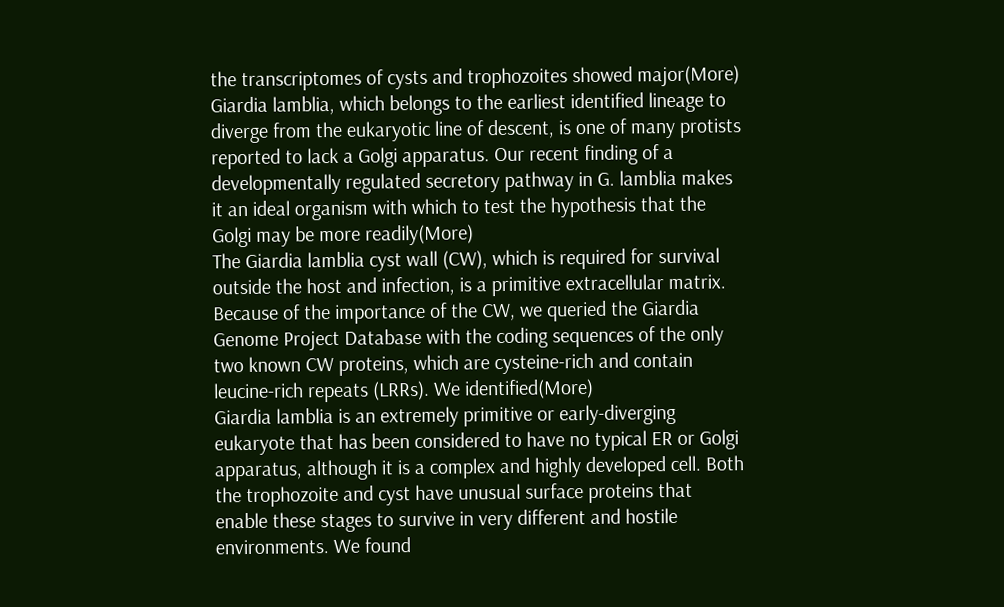the transcriptomes of cysts and trophozoites showed major(More)
Giardia lamblia, which belongs to the earliest identified lineage to diverge from the eukaryotic line of descent, is one of many protists reported to lack a Golgi apparatus. Our recent finding of a developmentally regulated secretory pathway in G. lamblia makes it an ideal organism with which to test the hypothesis that the Golgi may be more readily(More)
The Giardia lamblia cyst wall (CW), which is required for survival outside the host and infection, is a primitive extracellular matrix. Because of the importance of the CW, we queried the Giardia Genome Project Database with the coding sequences of the only two known CW proteins, which are cysteine-rich and contain leucine-rich repeats (LRRs). We identified(More)
Giardia lamblia is an extremely primitive or early-diverging eukaryote that has been considered to have no typical ER or Golgi apparatus, although it is a complex and highly developed cell. Both the trophozoite and cyst have unusual surface proteins that enable these stages to survive in very different and hostile environments. We found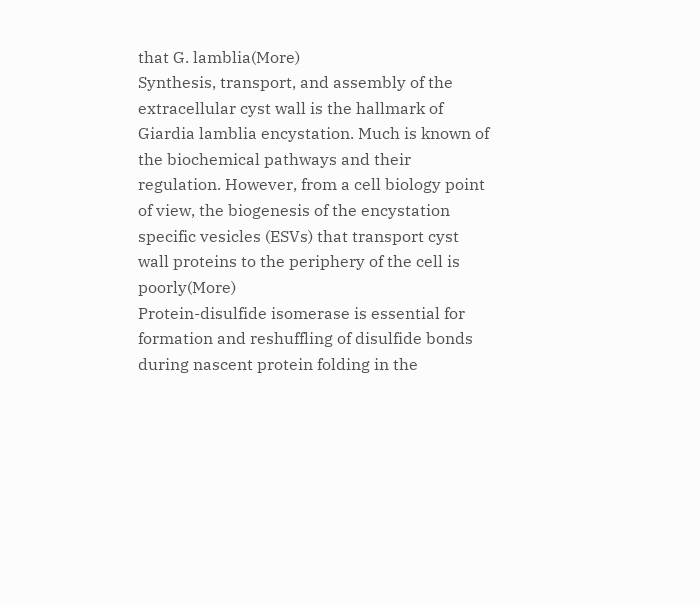that G. lamblia(More)
Synthesis, transport, and assembly of the extracellular cyst wall is the hallmark of Giardia lamblia encystation. Much is known of the biochemical pathways and their regulation. However, from a cell biology point of view, the biogenesis of the encystation specific vesicles (ESVs) that transport cyst wall proteins to the periphery of the cell is poorly(More)
Protein-disulfide isomerase is essential for formation and reshuffling of disulfide bonds during nascent protein folding in the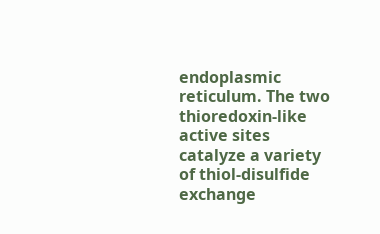endoplasmic reticulum. The two thioredoxin-like active sites catalyze a variety of thiol-disulfide exchange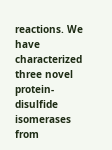reactions. We have characterized three novel protein-disulfide isomerases from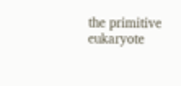the primitive eukaryote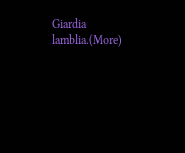Giardia lamblia.(More)